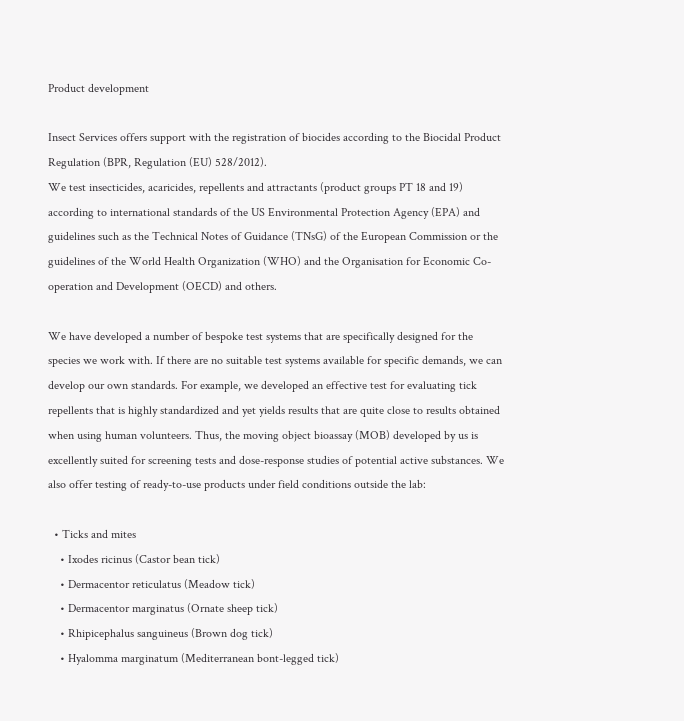Product development

Insect Services offers support with the registration of biocides according to the Biocidal Product Regulation (BPR, Regulation (EU) 528/2012).
We test insecticides, acaricides, repellents and attractants (product groups PT 18 and 19) according to international standards of the US Environmental Protection Agency (EPA) and guidelines such as the Technical Notes of Guidance (TNsG) of the European Commission or the guidelines of the World Health Organization (WHO) and the Organisation for Economic Co-operation and Development (OECD) and others.

We have developed a number of bespoke test systems that are specifically designed for the species we work with. If there are no suitable test systems available for specific demands, we can develop our own standards. For example, we developed an effective test for evaluating tick repellents that is highly standardized and yet yields results that are quite close to results obtained when using human volunteers. Thus, the moving object bioassay (MOB) developed by us is excellently suited for screening tests and dose-response studies of potential active substances. We also offer testing of ready-to-use products under field conditions outside the lab:

  • Ticks and mites
    • Ixodes ricinus (Castor bean tick)
    • Dermacentor reticulatus (Meadow tick)
    • Dermacentor marginatus (Ornate sheep tick)
    • Rhipicephalus sanguineus (Brown dog tick)
    • Hyalomma marginatum (Mediterranean bont-legged tick)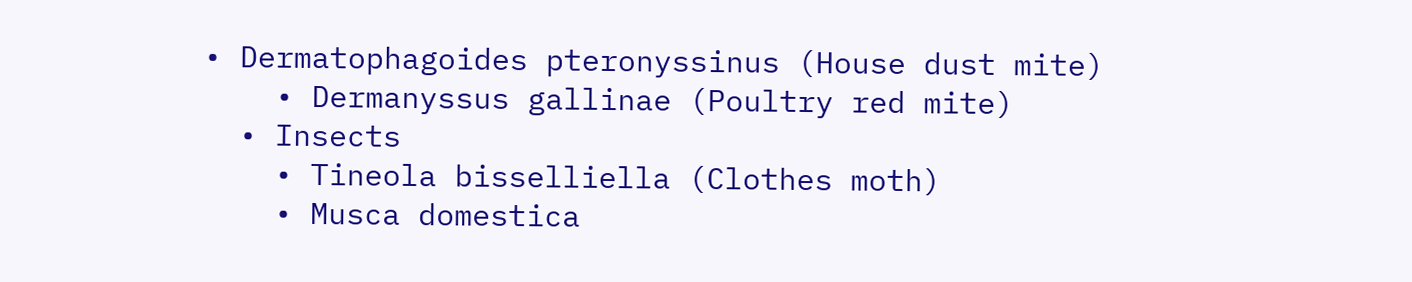• Dermatophagoides pteronyssinus (House dust mite)
    • Dermanyssus gallinae (Poultry red mite)
  • Insects
    • Tineola bisselliella (Clothes moth)
    • Musca domestica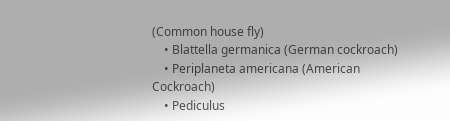(Common house fly)
    • Blattella germanica (German cockroach)
    • Periplaneta americana (American Cockroach)
    • Pediculus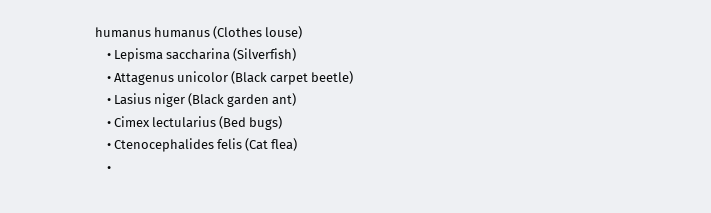humanus humanus (Clothes louse)
    • Lepisma saccharina (Silverfish)
    • Attagenus unicolor (Black carpet beetle)
    • Lasius niger (Black garden ant)
    • Cimex lectularius (Bed bugs)
    • Ctenocephalides felis (Cat flea)
    •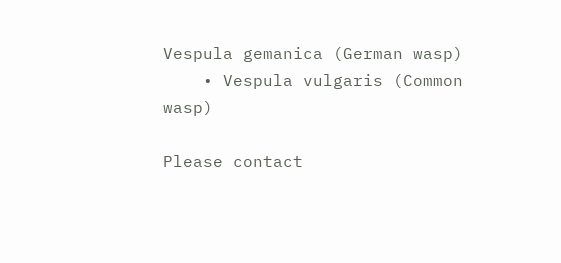Vespula gemanica (German wasp)
    • Vespula vulgaris (Common wasp)

Please contact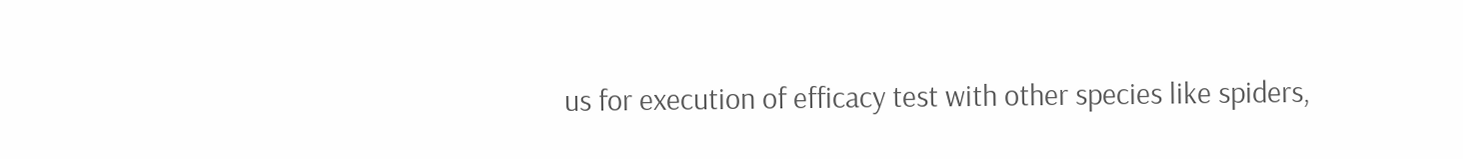us for execution of efficacy test with other species like spiders,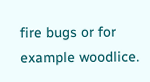fire bugs or for example woodlice.